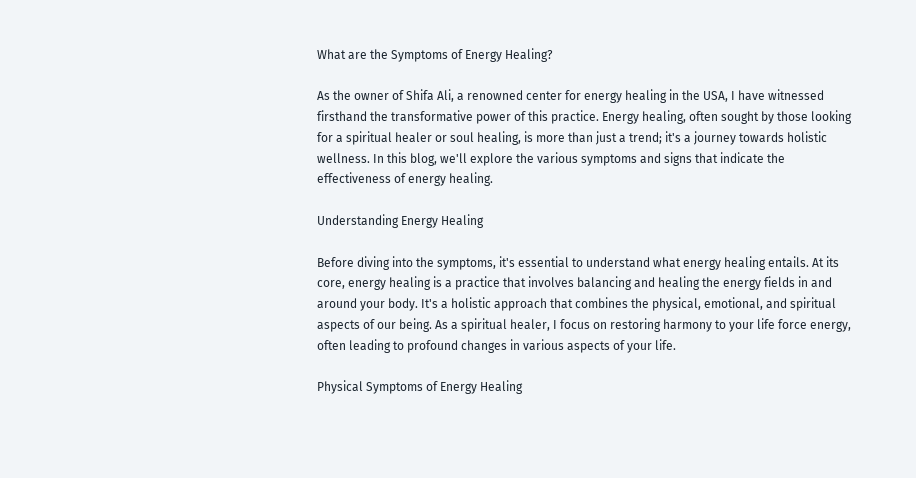What are the Symptoms of Energy Healing?

As the owner of Shifa Ali, a renowned center for energy healing in the USA, I have witnessed firsthand the transformative power of this practice. Energy healing, often sought by those looking for a spiritual healer or soul healing, is more than just a trend; it's a journey towards holistic wellness. In this blog, we'll explore the various symptoms and signs that indicate the effectiveness of energy healing.

Understanding Energy Healing

Before diving into the symptoms, it's essential to understand what energy healing entails. At its core, energy healing is a practice that involves balancing and healing the energy fields in and around your body. It's a holistic approach that combines the physical, emotional, and spiritual aspects of our being. As a spiritual healer, I focus on restoring harmony to your life force energy, often leading to profound changes in various aspects of your life.

Physical Symptoms of Energy Healing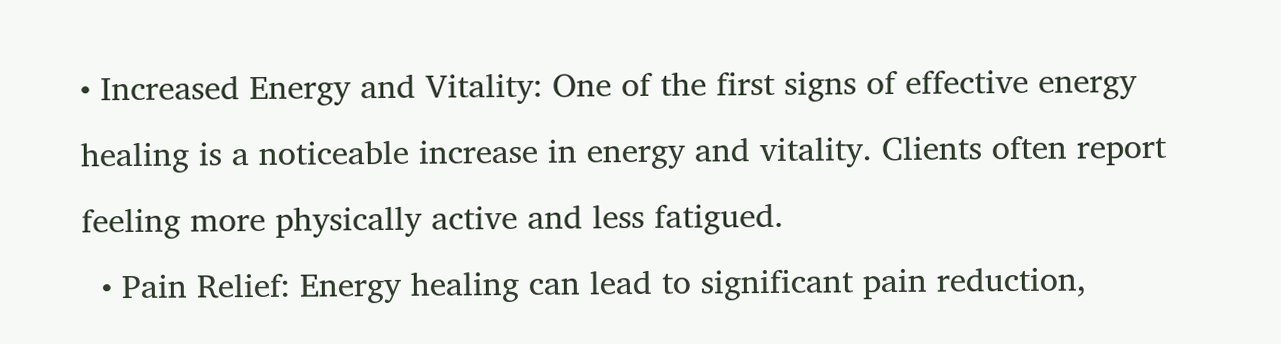• Increased Energy and Vitality: One of the first signs of effective energy healing is a noticeable increase in energy and vitality. Clients often report feeling more physically active and less fatigued.
  • Pain Relief: Energy healing can lead to significant pain reduction,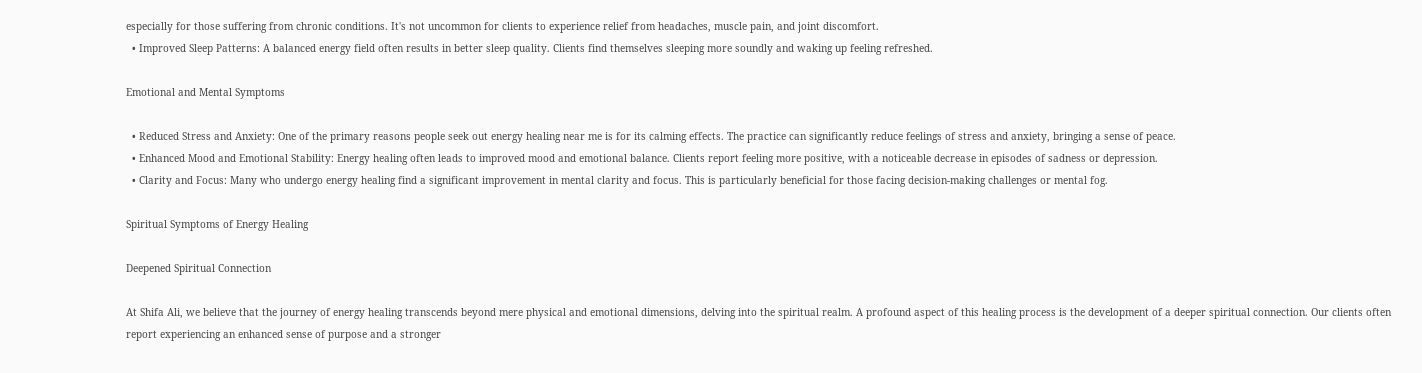especially for those suffering from chronic conditions. It's not uncommon for clients to experience relief from headaches, muscle pain, and joint discomfort.
  • Improved Sleep Patterns: A balanced energy field often results in better sleep quality. Clients find themselves sleeping more soundly and waking up feeling refreshed.

Emotional and Mental Symptoms

  • Reduced Stress and Anxiety: One of the primary reasons people seek out energy healing near me is for its calming effects. The practice can significantly reduce feelings of stress and anxiety, bringing a sense of peace.
  • Enhanced Mood and Emotional Stability: Energy healing often leads to improved mood and emotional balance. Clients report feeling more positive, with a noticeable decrease in episodes of sadness or depression.
  • Clarity and Focus: Many who undergo energy healing find a significant improvement in mental clarity and focus. This is particularly beneficial for those facing decision-making challenges or mental fog.

Spiritual Symptoms of Energy Healing

Deepened Spiritual Connection

At Shifa Ali, we believe that the journey of energy healing transcends beyond mere physical and emotional dimensions, delving into the spiritual realm. A profound aspect of this healing process is the development of a deeper spiritual connection. Our clients often report experiencing an enhanced sense of purpose and a stronger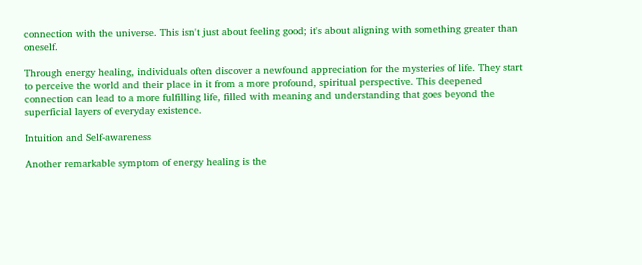connection with the universe. This isn't just about feeling good; it's about aligning with something greater than oneself.

Through energy healing, individuals often discover a newfound appreciation for the mysteries of life. They start to perceive the world and their place in it from a more profound, spiritual perspective. This deepened connection can lead to a more fulfilling life, filled with meaning and understanding that goes beyond the superficial layers of everyday existence.

Intuition and Self-awareness

Another remarkable symptom of energy healing is the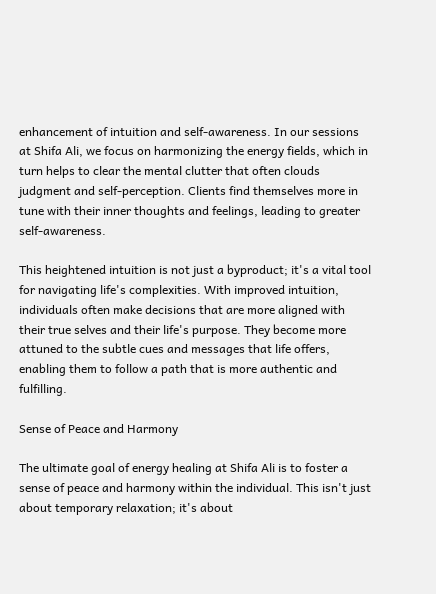enhancement of intuition and self-awareness. In our sessions at Shifa Ali, we focus on harmonizing the energy fields, which in turn helps to clear the mental clutter that often clouds judgment and self-perception. Clients find themselves more in tune with their inner thoughts and feelings, leading to greater self-awareness.

This heightened intuition is not just a byproduct; it's a vital tool for navigating life's complexities. With improved intuition, individuals often make decisions that are more aligned with their true selves and their life's purpose. They become more attuned to the subtle cues and messages that life offers, enabling them to follow a path that is more authentic and fulfilling.

Sense of Peace and Harmony

The ultimate goal of energy healing at Shifa Ali is to foster a sense of peace and harmony within the individual. This isn't just about temporary relaxation; it's about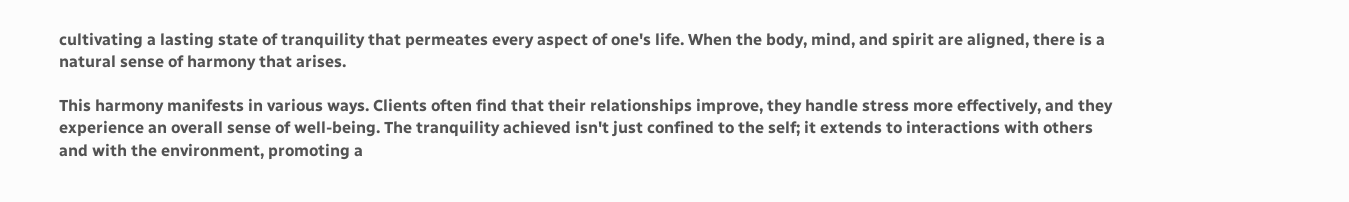cultivating a lasting state of tranquility that permeates every aspect of one's life. When the body, mind, and spirit are aligned, there is a natural sense of harmony that arises.

This harmony manifests in various ways. Clients often find that their relationships improve, they handle stress more effectively, and they experience an overall sense of well-being. The tranquility achieved isn't just confined to the self; it extends to interactions with others and with the environment, promoting a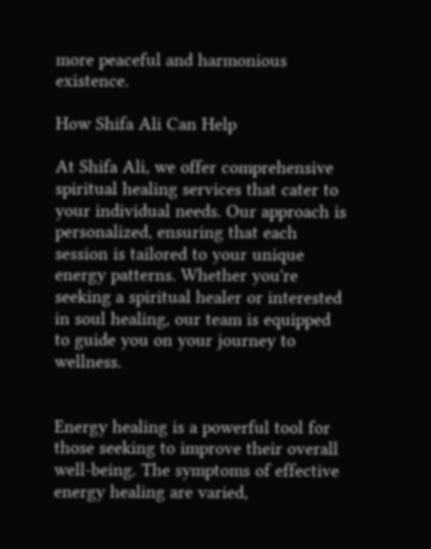more peaceful and harmonious existence.

How Shifa Ali Can Help

At Shifa Ali, we offer comprehensive spiritual healing services that cater to your individual needs. Our approach is personalized, ensuring that each session is tailored to your unique energy patterns. Whether you're seeking a spiritual healer or interested in soul healing, our team is equipped to guide you on your journey to wellness.


Energy healing is a powerful tool for those seeking to improve their overall well-being. The symptoms of effective energy healing are varied,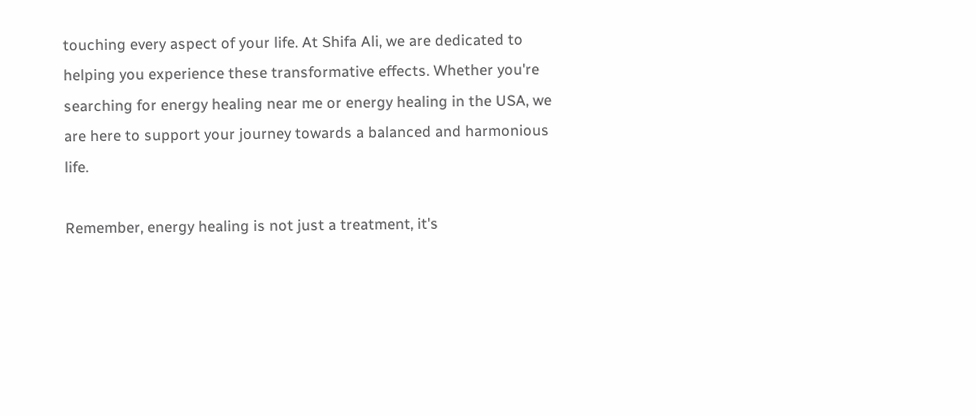touching every aspect of your life. At Shifa Ali, we are dedicated to helping you experience these transformative effects. Whether you're searching for energy healing near me or energy healing in the USA, we are here to support your journey towards a balanced and harmonious life.

Remember, energy healing is not just a treatment, it's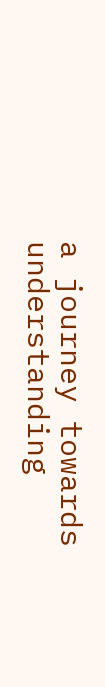a journey towards understanding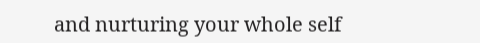and nurturing your whole self